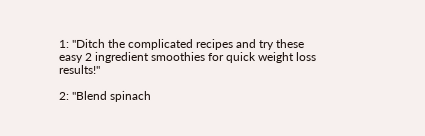1: "Ditch the complicated recipes and try these easy 2 ingredient smoothies for quick weight loss results!"

2: "Blend spinach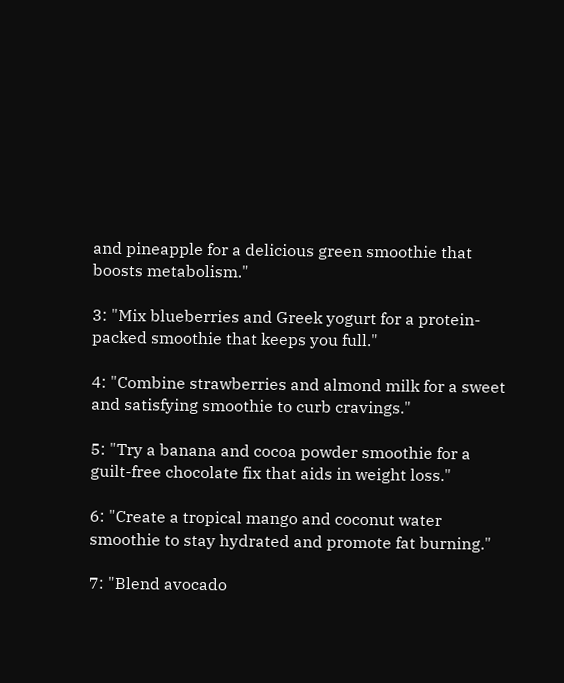and pineapple for a delicious green smoothie that boosts metabolism."

3: "Mix blueberries and Greek yogurt for a protein-packed smoothie that keeps you full."

4: "Combine strawberries and almond milk for a sweet and satisfying smoothie to curb cravings."

5: "Try a banana and cocoa powder smoothie for a guilt-free chocolate fix that aids in weight loss."

6: "Create a tropical mango and coconut water smoothie to stay hydrated and promote fat burning."

7: "Blend avocado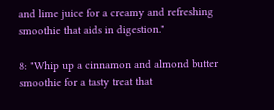and lime juice for a creamy and refreshing smoothie that aids in digestion."

8: "Whip up a cinnamon and almond butter smoothie for a tasty treat that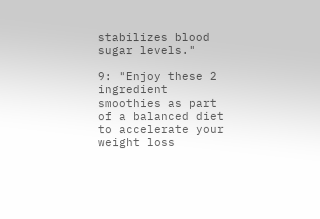stabilizes blood sugar levels."

9: "Enjoy these 2 ingredient smoothies as part of a balanced diet to accelerate your weight loss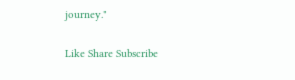journey."

Like Share Subscribe